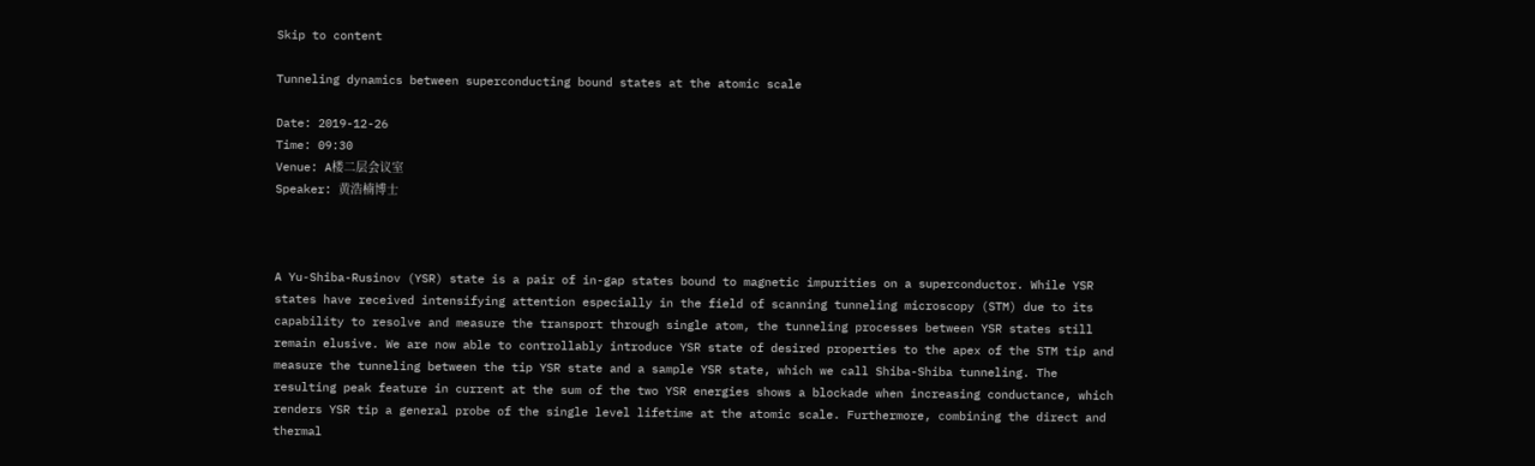Skip to content

Tunneling dynamics between superconducting bound states at the atomic scale

Date: 2019-12-26
Time: 09:30
Venue: A楼二层会议室
Speaker: 黄浩楠博士



A Yu-Shiba-Rusinov (YSR) state is a pair of in-gap states bound to magnetic impurities on a superconductor. While YSR states have received intensifying attention especially in the field of scanning tunneling microscopy (STM) due to its capability to resolve and measure the transport through single atom, the tunneling processes between YSR states still remain elusive. We are now able to controllably introduce YSR state of desired properties to the apex of the STM tip and measure the tunneling between the tip YSR state and a sample YSR state, which we call Shiba-Shiba tunneling. The resulting peak feature in current at the sum of the two YSR energies shows a blockade when increasing conductance, which renders YSR tip a general probe of the single level lifetime at the atomic scale. Furthermore, combining the direct and thermal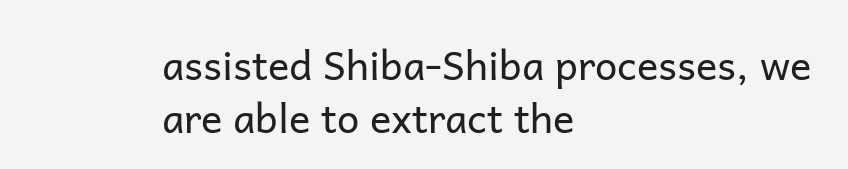assisted Shiba-Shiba processes, we are able to extract the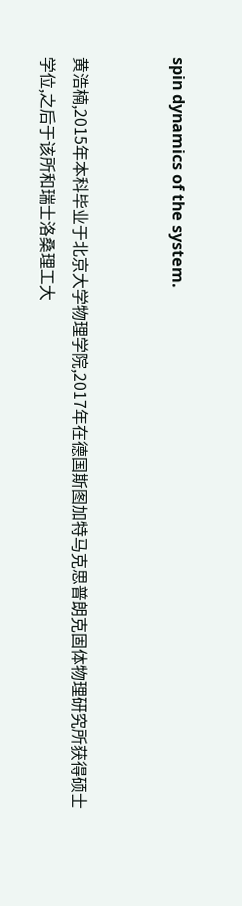spin dynamics of the system.


黄浩楠,2015年本科毕业于北京大学物理学院,2017年在德国斯图加特马克思普朗克固体物理研究所获得硕士学位,之后于该所和瑞士洛桑理工大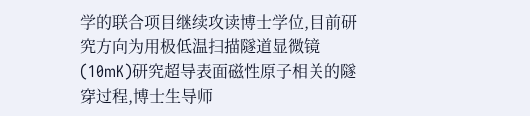学的联合项目继续攻读博士学位,目前研究方向为用极低温扫描隧道显微镜(10mK)研究超导表面磁性原子相关的隧穿过程,博士生导师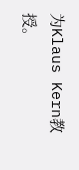为Klaus Kern教授。